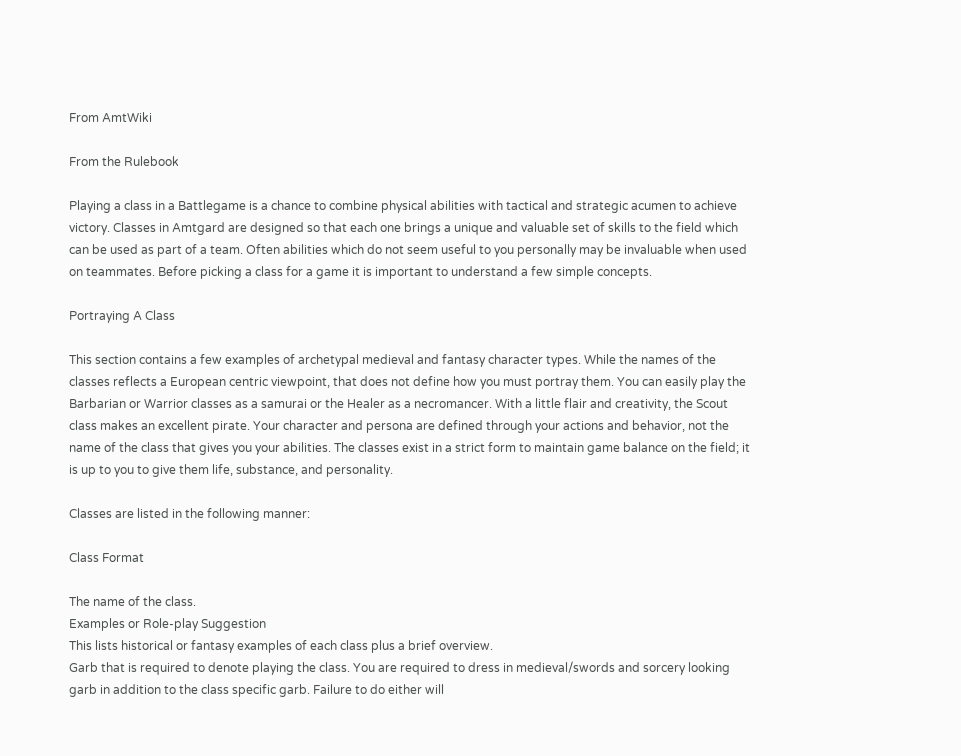From AmtWiki

From the Rulebook

Playing a class in a Battlegame is a chance to combine physical abilities with tactical and strategic acumen to achieve victory. Classes in Amtgard are designed so that each one brings a unique and valuable set of skills to the field which can be used as part of a team. Often abilities which do not seem useful to you personally may be invaluable when used on teammates. Before picking a class for a game it is important to understand a few simple concepts.

Portraying A Class

This section contains a few examples of archetypal medieval and fantasy character types. While the names of the classes reflects a European centric viewpoint, that does not define how you must portray them. You can easily play the Barbarian or Warrior classes as a samurai or the Healer as a necromancer. With a little flair and creativity, the Scout class makes an excellent pirate. Your character and persona are defined through your actions and behavior, not the name of the class that gives you your abilities. The classes exist in a strict form to maintain game balance on the field; it is up to you to give them life, substance, and personality.

Classes are listed in the following manner:

Class Format

The name of the class.
Examples or Role-play Suggestion
This lists historical or fantasy examples of each class plus a brief overview.
Garb that is required to denote playing the class. You are required to dress in medieval/swords and sorcery looking garb in addition to the class specific garb. Failure to do either will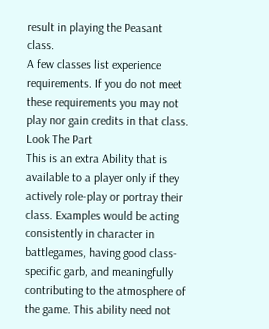result in playing the Peasant class.
A few classes list experience requirements. If you do not meet these requirements you may not play nor gain credits in that class.
Look The Part
This is an extra Ability that is available to a player only if they actively role-play or portray their class. Examples would be acting consistently in character in battlegames, having good class-specific garb, and meaningfully contributing to the atmosphere of the game. This ability need not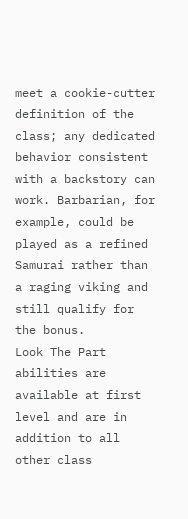meet a cookie-cutter definition of the class; any dedicated behavior consistent with a backstory can work. Barbarian, for example, could be played as a refined Samurai rather than a raging viking and still qualify for the bonus.
Look The Part abilities are available at first level and are in addition to all other class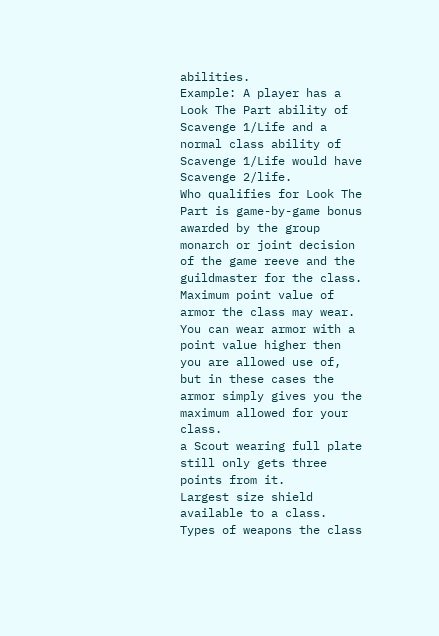abilities.
Example: A player has a Look The Part ability of Scavenge 1/Life and a normal class ability of Scavenge 1/Life would have Scavenge 2/life.
Who qualifies for Look The Part is game-by-game bonus awarded by the group monarch or joint decision of the game reeve and the guildmaster for the class.
Maximum point value of armor the class may wear. You can wear armor with a point value higher then you are allowed use of, but in these cases the armor simply gives you the maximum allowed for your class.
a Scout wearing full plate still only gets three points from it.
Largest size shield available to a class.
Types of weapons the class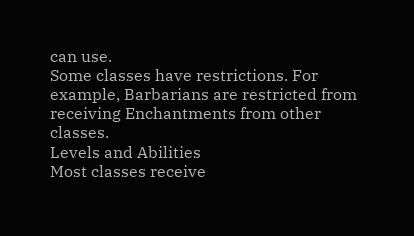can use.
Some classes have restrictions. For example, Barbarians are restricted from receiving Enchantments from other classes.
Levels and Abilities
Most classes receive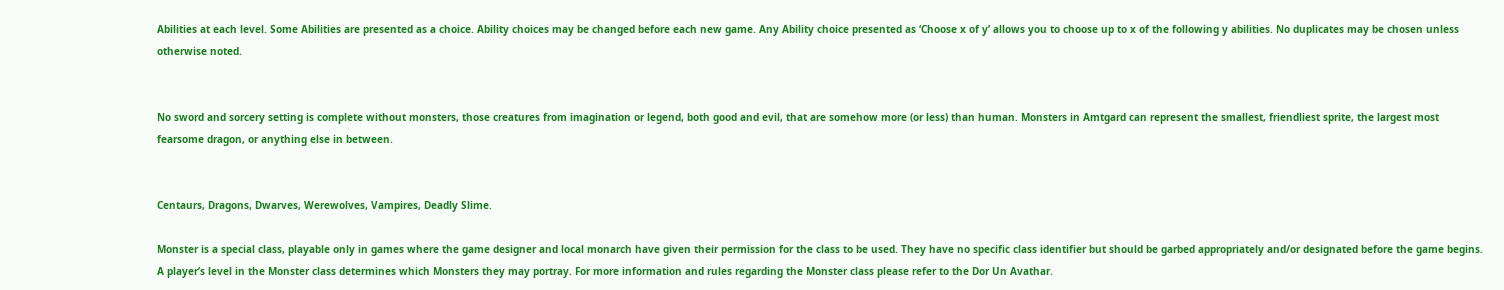Abilities at each level. Some Abilities are presented as a choice. Ability choices may be changed before each new game. Any Ability choice presented as ‘Choose x of y’ allows you to choose up to x of the following y abilities. No duplicates may be chosen unless otherwise noted.


No sword and sorcery setting is complete without monsters, those creatures from imagination or legend, both good and evil, that are somehow more (or less) than human. Monsters in Amtgard can represent the smallest, friendliest sprite, the largest most fearsome dragon, or anything else in between.


Centaurs, Dragons, Dwarves, Werewolves, Vampires, Deadly Slime.

Monster is a special class, playable only in games where the game designer and local monarch have given their permission for the class to be used. They have no specific class identifier but should be garbed appropriately and/or designated before the game begins. A player’s level in the Monster class determines which Monsters they may portray. For more information and rules regarding the Monster class please refer to the Dor Un Avathar.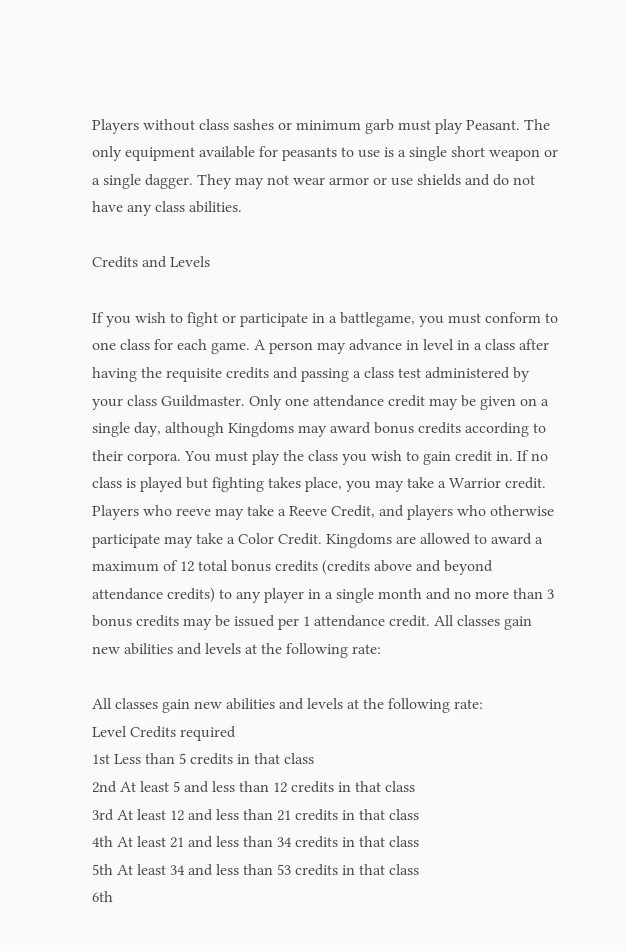Players without class sashes or minimum garb must play Peasant. The only equipment available for peasants to use is a single short weapon or a single dagger. They may not wear armor or use shields and do not have any class abilities.

Credits and Levels

If you wish to fight or participate in a battlegame, you must conform to one class for each game. A person may advance in level in a class after having the requisite credits and passing a class test administered by your class Guildmaster. Only one attendance credit may be given on a single day, although Kingdoms may award bonus credits according to their corpora. You must play the class you wish to gain credit in. If no class is played but fighting takes place, you may take a Warrior credit. Players who reeve may take a Reeve Credit, and players who otherwise participate may take a Color Credit. Kingdoms are allowed to award a maximum of 12 total bonus credits (credits above and beyond attendance credits) to any player in a single month and no more than 3 bonus credits may be issued per 1 attendance credit. All classes gain new abilities and levels at the following rate:

All classes gain new abilities and levels at the following rate:
Level Credits required
1st Less than 5 credits in that class
2nd At least 5 and less than 12 credits in that class
3rd At least 12 and less than 21 credits in that class
4th At least 21 and less than 34 credits in that class
5th At least 34 and less than 53 credits in that class
6th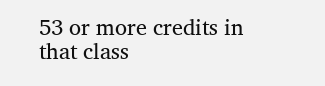53 or more credits in that class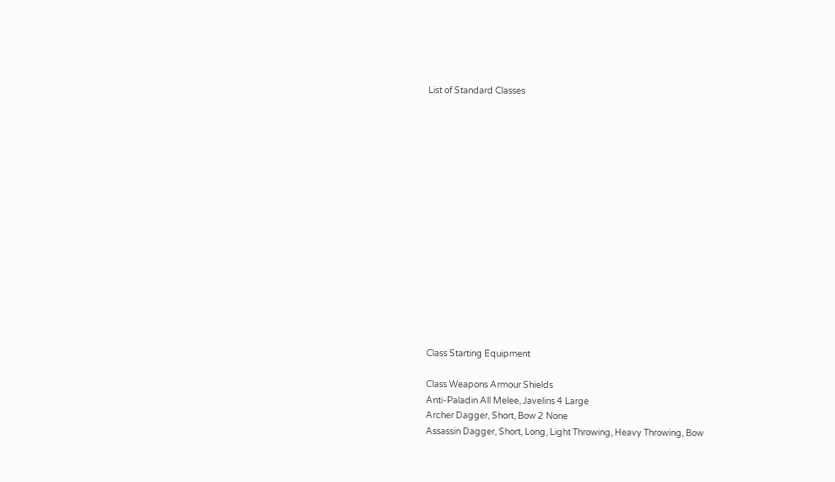List of Standard Classes
















Class Starting Equipment

Class Weapons Armour Shields
Anti-Paladin All Melee, Javelins 4 Large
Archer Dagger, Short, Bow 2 None
Assassin Dagger, Short, Long, Light Throwing, Heavy Throwing, Bow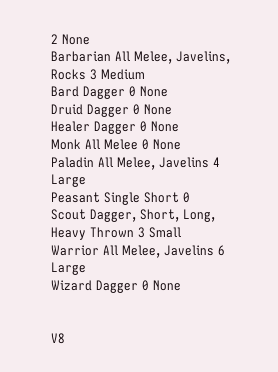2 None
Barbarian All Melee, Javelins, Rocks 3 Medium
Bard Dagger 0 None
Druid Dagger 0 None
Healer Dagger 0 None
Monk All Melee 0 None
Paladin All Melee, Javelins 4 Large
Peasant Single Short 0
Scout Dagger, Short, Long, Heavy Thrown 3 Small
Warrior All Melee, Javelins 6 Large
Wizard Dagger 0 None


V8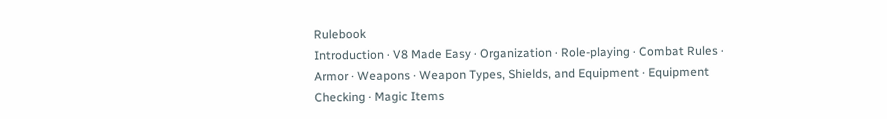Rulebook
Introduction · V8 Made Easy · Organization · Role-playing · Combat Rules · Armor · Weapons · Weapon Types, Shields, and Equipment · Equipment Checking · Magic Items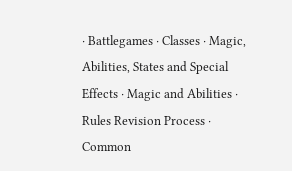· Battlegames · Classes · Magic, Abilities, States and Special Effects · Magic and Abilities · Rules Revision Process · Common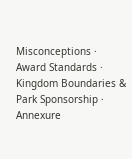Misconceptions · Award Standards · Kingdom Boundaries & Park Sponsorship · Annexure